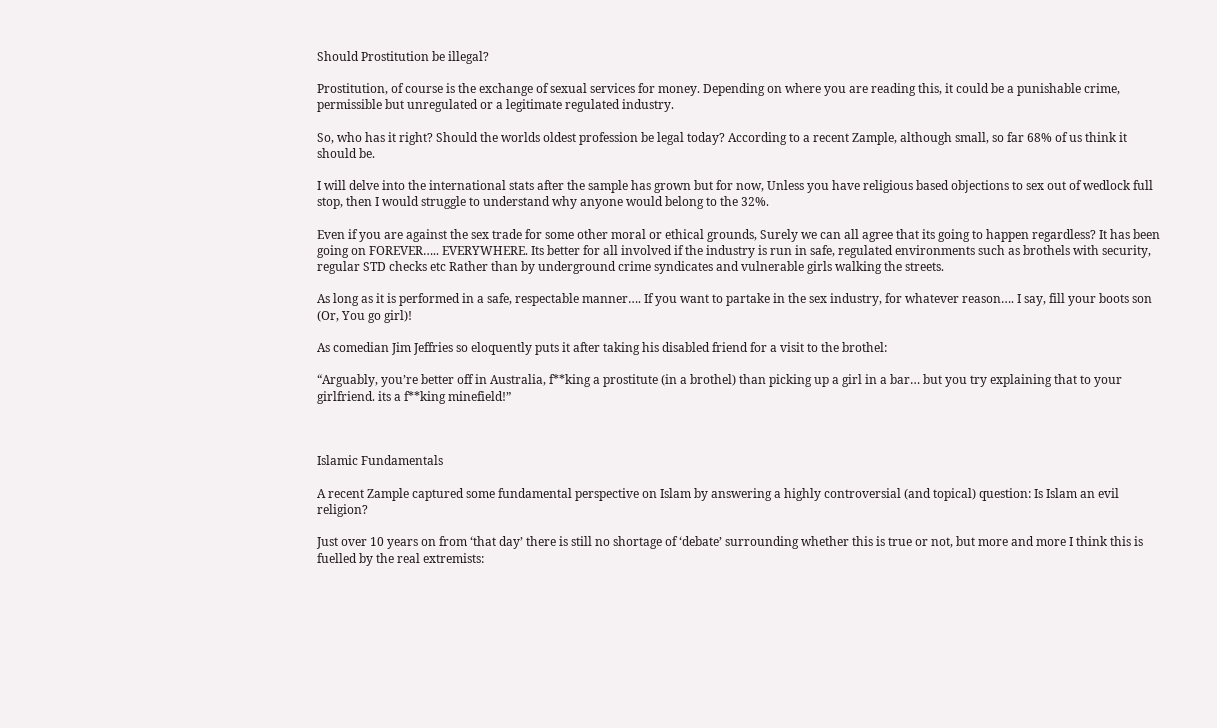Should Prostitution be illegal?

Prostitution, of course is the exchange of sexual services for money. Depending on where you are reading this, it could be a punishable crime, permissible but unregulated or a legitimate regulated industry.

So, who has it right? Should the worlds oldest profession be legal today? According to a recent Zample, although small, so far 68% of us think it should be.

I will delve into the international stats after the sample has grown but for now, Unless you have religious based objections to sex out of wedlock full stop, then I would struggle to understand why anyone would belong to the 32%.

Even if you are against the sex trade for some other moral or ethical grounds, Surely we can all agree that its going to happen regardless? It has been going on FOREVER….. EVERYWHERE. Its better for all involved if the industry is run in safe, regulated environments such as brothels with security, regular STD checks etc Rather than by underground crime syndicates and vulnerable girls walking the streets.

As long as it is performed in a safe, respectable manner…. If you want to partake in the sex industry, for whatever reason…. I say, fill your boots son (Or, You go girl)!

As comedian Jim Jeffries so eloquently puts it after taking his disabled friend for a visit to the brothel:

“Arguably, you’re better off in Australia, f**king a prostitute (in a brothel) than picking up a girl in a bar… but you try explaining that to your girlfriend. its a f**king minefield!”



Islamic Fundamentals

A recent Zample captured some fundamental perspective on Islam by answering a highly controversial (and topical) question: Is Islam an evil religion?

Just over 10 years on from ‘that day’ there is still no shortage of ‘debate’ surrounding whether this is true or not, but more and more I think this is fuelled by the real extremists: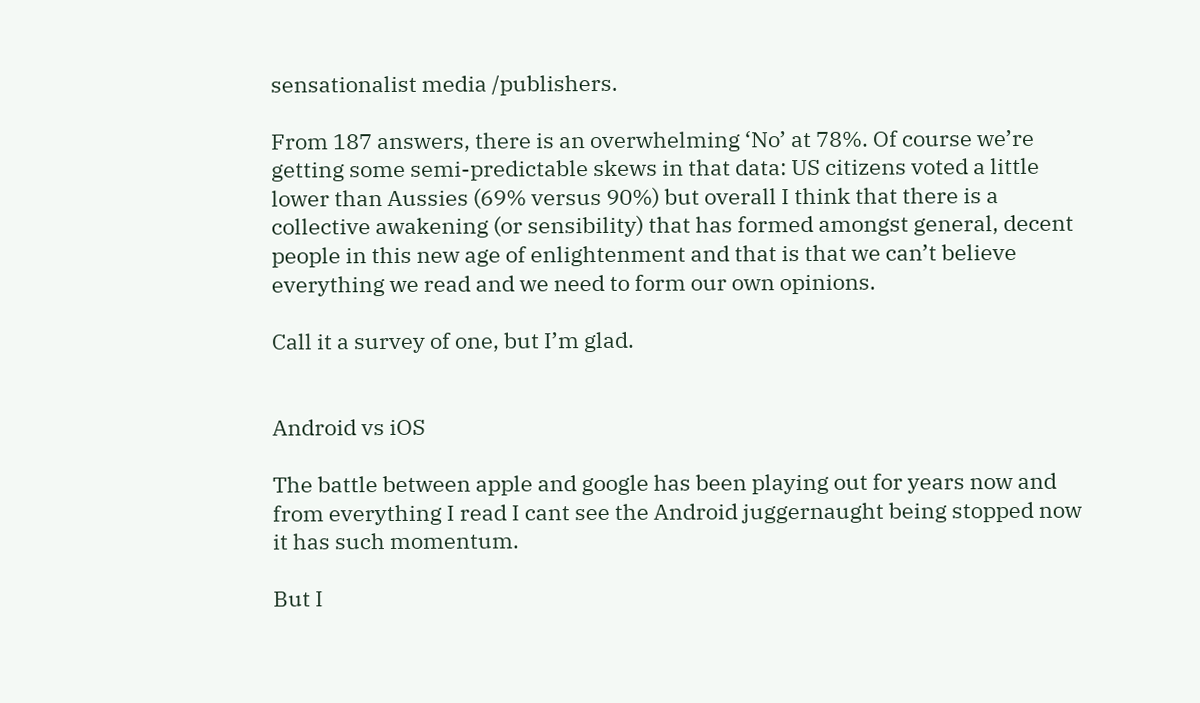sensationalist media /publishers.

From 187 answers, there is an overwhelming ‘No’ at 78%. Of course we’re getting some semi-predictable skews in that data: US citizens voted a little lower than Aussies (69% versus 90%) but overall I think that there is a collective awakening (or sensibility) that has formed amongst general, decent people in this new age of enlightenment and that is that we can’t believe everything we read and we need to form our own opinions.

Call it a survey of one, but I’m glad.


Android vs iOS

The battle between apple and google has been playing out for years now and from everything I read I cant see the Android juggernaught being stopped now it has such momentum.

But I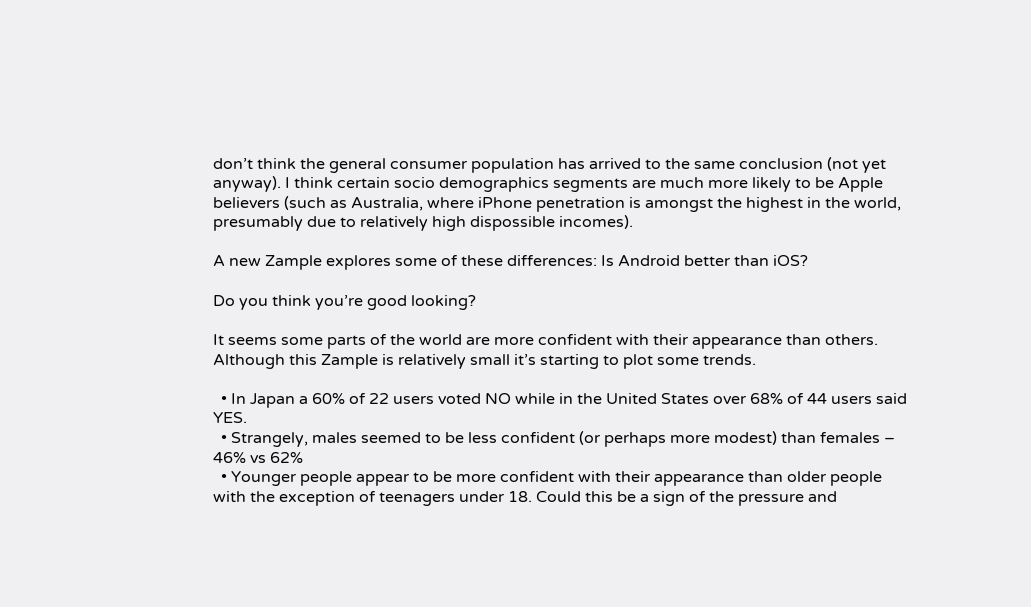don’t think the general consumer population has arrived to the same conclusion (not yet anyway). I think certain socio demographics segments are much more likely to be Apple believers (such as Australia, where iPhone penetration is amongst the highest in the world, presumably due to relatively high dispossible incomes).

A new Zample explores some of these differences: Is Android better than iOS?

Do you think you’re good looking?

It seems some parts of the world are more confident with their appearance than others. Although this Zample is relatively small it’s starting to plot some trends.

  • In Japan a 60% of 22 users voted NO while in the United States over 68% of 44 users said YES.
  • Strangely, males seemed to be less confident (or perhaps more modest) than females – 46% vs 62%
  • Younger people appear to be more confident with their appearance than older people with the exception of teenagers under 18. Could this be a sign of the pressure and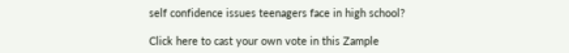self confidence issues teenagers face in high school?

Click here to cast your own vote in this Zample